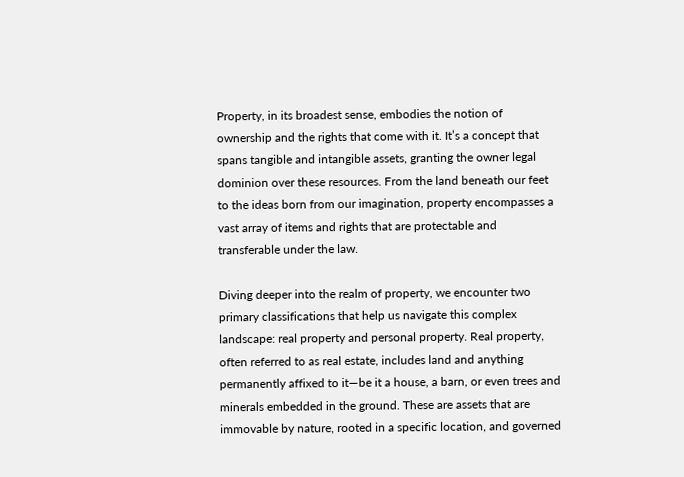Property, in its broadest sense, embodies the notion of ownership and the rights that come with it. It’s a concept that spans tangible and intangible assets, granting the owner legal dominion over these resources. From the land beneath our feet to the ideas born from our imagination, property encompasses a vast array of items and rights that are protectable and transferable under the law.

Diving deeper into the realm of property, we encounter two primary classifications that help us navigate this complex landscape: real property and personal property. Real property, often referred to as real estate, includes land and anything permanently affixed to it—be it a house, a barn, or even trees and minerals embedded in the ground. These are assets that are immovable by nature, rooted in a specific location, and governed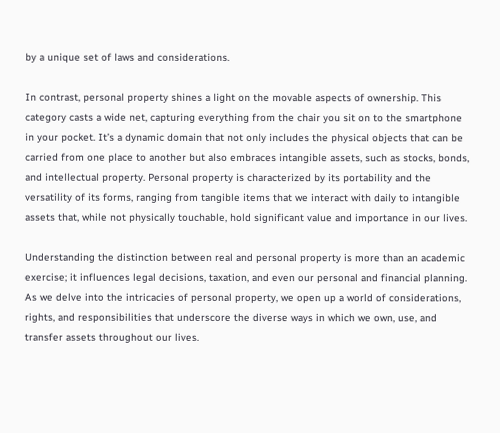by a unique set of laws and considerations.

In contrast, personal property shines a light on the movable aspects of ownership. This category casts a wide net, capturing everything from the chair you sit on to the smartphone in your pocket. It’s a dynamic domain that not only includes the physical objects that can be carried from one place to another but also embraces intangible assets, such as stocks, bonds, and intellectual property. Personal property is characterized by its portability and the versatility of its forms, ranging from tangible items that we interact with daily to intangible assets that, while not physically touchable, hold significant value and importance in our lives.

Understanding the distinction between real and personal property is more than an academic exercise; it influences legal decisions, taxation, and even our personal and financial planning. As we delve into the intricacies of personal property, we open up a world of considerations, rights, and responsibilities that underscore the diverse ways in which we own, use, and transfer assets throughout our lives.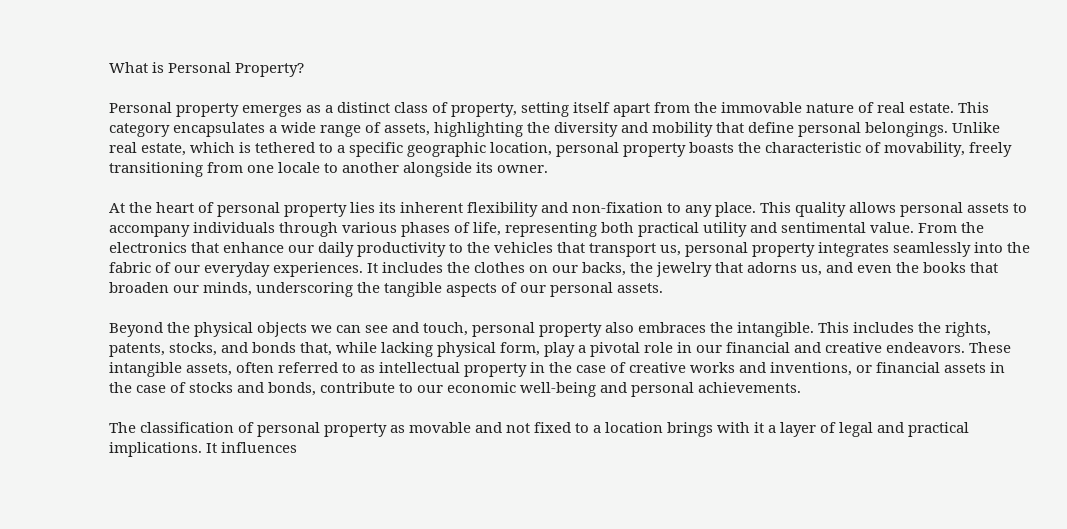What is Personal Property?

Personal property emerges as a distinct class of property, setting itself apart from the immovable nature of real estate. This category encapsulates a wide range of assets, highlighting the diversity and mobility that define personal belongings. Unlike real estate, which is tethered to a specific geographic location, personal property boasts the characteristic of movability, freely transitioning from one locale to another alongside its owner.

At the heart of personal property lies its inherent flexibility and non-fixation to any place. This quality allows personal assets to accompany individuals through various phases of life, representing both practical utility and sentimental value. From the electronics that enhance our daily productivity to the vehicles that transport us, personal property integrates seamlessly into the fabric of our everyday experiences. It includes the clothes on our backs, the jewelry that adorns us, and even the books that broaden our minds, underscoring the tangible aspects of our personal assets.

Beyond the physical objects we can see and touch, personal property also embraces the intangible. This includes the rights, patents, stocks, and bonds that, while lacking physical form, play a pivotal role in our financial and creative endeavors. These intangible assets, often referred to as intellectual property in the case of creative works and inventions, or financial assets in the case of stocks and bonds, contribute to our economic well-being and personal achievements.

The classification of personal property as movable and not fixed to a location brings with it a layer of legal and practical implications. It influences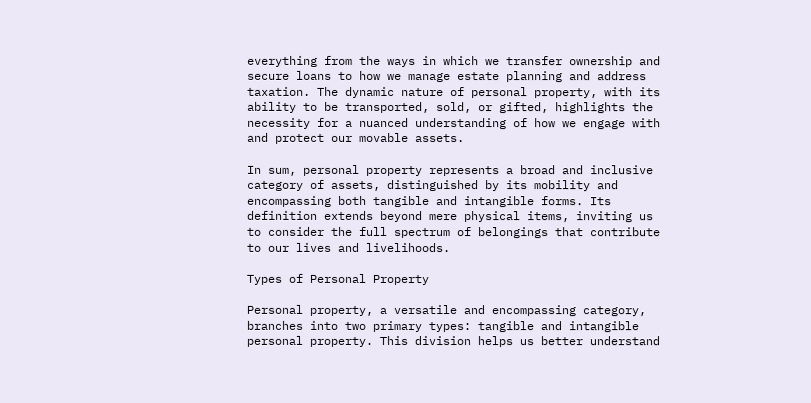everything from the ways in which we transfer ownership and secure loans to how we manage estate planning and address taxation. The dynamic nature of personal property, with its ability to be transported, sold, or gifted, highlights the necessity for a nuanced understanding of how we engage with and protect our movable assets.

In sum, personal property represents a broad and inclusive category of assets, distinguished by its mobility and encompassing both tangible and intangible forms. Its definition extends beyond mere physical items, inviting us to consider the full spectrum of belongings that contribute to our lives and livelihoods.

Types of Personal Property

Personal property, a versatile and encompassing category, branches into two primary types: tangible and intangible personal property. This division helps us better understand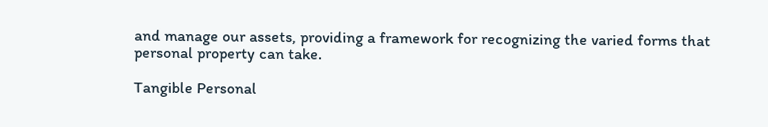and manage our assets, providing a framework for recognizing the varied forms that personal property can take.

Tangible Personal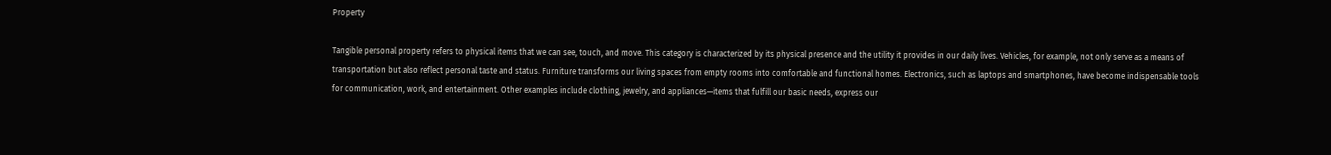Property

Tangible personal property refers to physical items that we can see, touch, and move. This category is characterized by its physical presence and the utility it provides in our daily lives. Vehicles, for example, not only serve as a means of transportation but also reflect personal taste and status. Furniture transforms our living spaces from empty rooms into comfortable and functional homes. Electronics, such as laptops and smartphones, have become indispensable tools for communication, work, and entertainment. Other examples include clothing, jewelry, and appliances—items that fulfill our basic needs, express our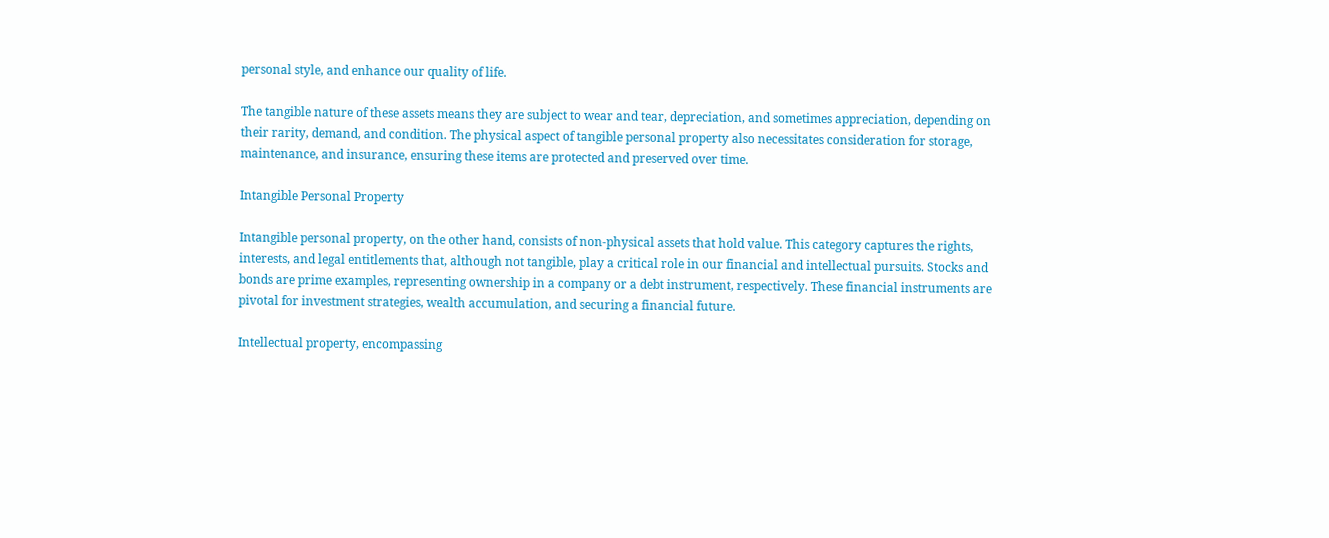personal style, and enhance our quality of life.

The tangible nature of these assets means they are subject to wear and tear, depreciation, and sometimes appreciation, depending on their rarity, demand, and condition. The physical aspect of tangible personal property also necessitates consideration for storage, maintenance, and insurance, ensuring these items are protected and preserved over time.

Intangible Personal Property

Intangible personal property, on the other hand, consists of non-physical assets that hold value. This category captures the rights, interests, and legal entitlements that, although not tangible, play a critical role in our financial and intellectual pursuits. Stocks and bonds are prime examples, representing ownership in a company or a debt instrument, respectively. These financial instruments are pivotal for investment strategies, wealth accumulation, and securing a financial future.

Intellectual property, encompassing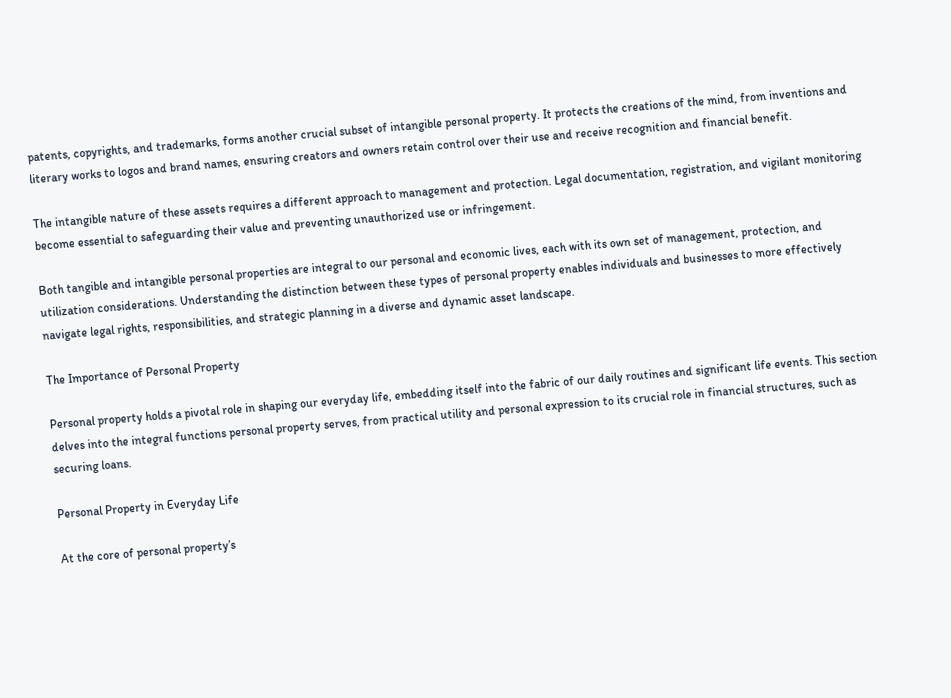patents, copyrights, and trademarks, forms another crucial subset of intangible personal property. It protects the creations of the mind, from inventions and literary works to logos and brand names, ensuring creators and owners retain control over their use and receive recognition and financial benefit.

The intangible nature of these assets requires a different approach to management and protection. Legal documentation, registration, and vigilant monitoring become essential to safeguarding their value and preventing unauthorized use or infringement.

Both tangible and intangible personal properties are integral to our personal and economic lives, each with its own set of management, protection, and utilization considerations. Understanding the distinction between these types of personal property enables individuals and businesses to more effectively navigate legal rights, responsibilities, and strategic planning in a diverse and dynamic asset landscape.

The Importance of Personal Property

Personal property holds a pivotal role in shaping our everyday life, embedding itself into the fabric of our daily routines and significant life events. This section delves into the integral functions personal property serves, from practical utility and personal expression to its crucial role in financial structures, such as securing loans.

Personal Property in Everyday Life

At the core of personal property’s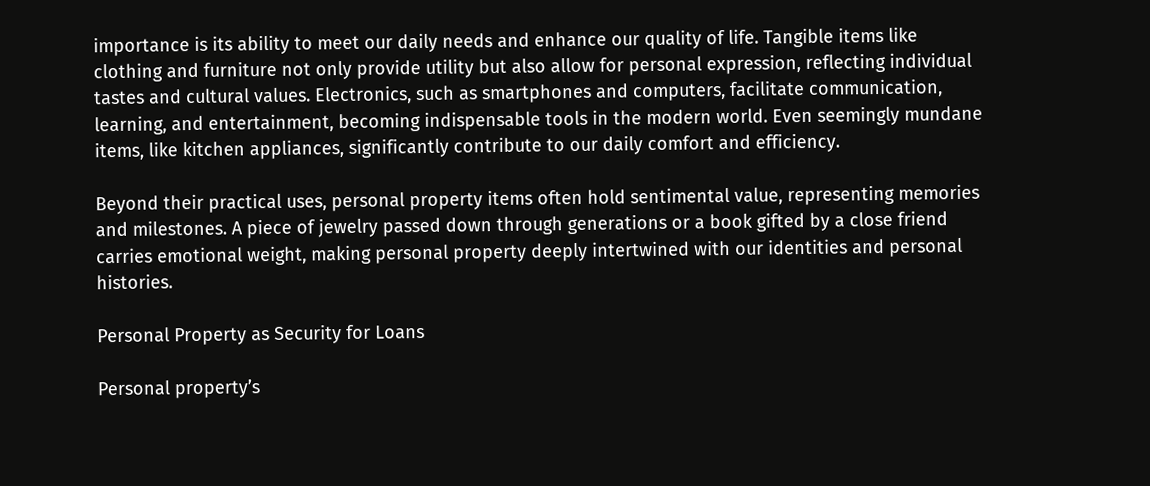importance is its ability to meet our daily needs and enhance our quality of life. Tangible items like clothing and furniture not only provide utility but also allow for personal expression, reflecting individual tastes and cultural values. Electronics, such as smartphones and computers, facilitate communication, learning, and entertainment, becoming indispensable tools in the modern world. Even seemingly mundane items, like kitchen appliances, significantly contribute to our daily comfort and efficiency.

Beyond their practical uses, personal property items often hold sentimental value, representing memories and milestones. A piece of jewelry passed down through generations or a book gifted by a close friend carries emotional weight, making personal property deeply intertwined with our identities and personal histories.

Personal Property as Security for Loans

Personal property’s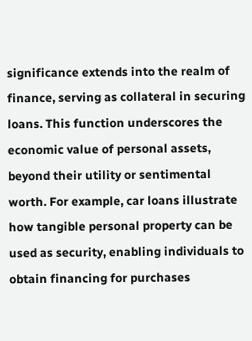significance extends into the realm of finance, serving as collateral in securing loans. This function underscores the economic value of personal assets, beyond their utility or sentimental worth. For example, car loans illustrate how tangible personal property can be used as security, enabling individuals to obtain financing for purchases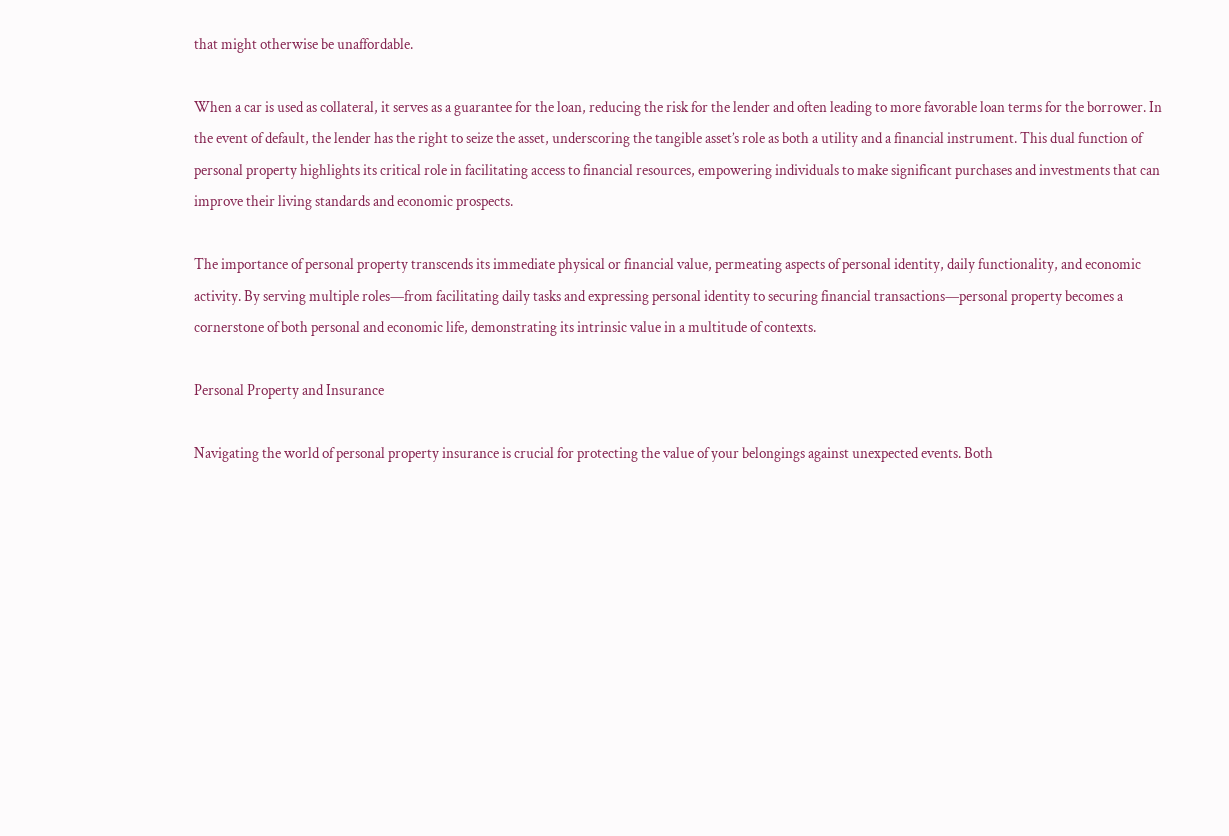that might otherwise be unaffordable.

When a car is used as collateral, it serves as a guarantee for the loan, reducing the risk for the lender and often leading to more favorable loan terms for the borrower. In the event of default, the lender has the right to seize the asset, underscoring the tangible asset’s role as both a utility and a financial instrument. This dual function of personal property highlights its critical role in facilitating access to financial resources, empowering individuals to make significant purchases and investments that can improve their living standards and economic prospects.

The importance of personal property transcends its immediate physical or financial value, permeating aspects of personal identity, daily functionality, and economic activity. By serving multiple roles—from facilitating daily tasks and expressing personal identity to securing financial transactions—personal property becomes a cornerstone of both personal and economic life, demonstrating its intrinsic value in a multitude of contexts.

Personal Property and Insurance

Navigating the world of personal property insurance is crucial for protecting the value of your belongings against unexpected events. Both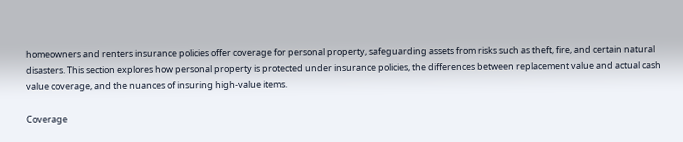homeowners and renters insurance policies offer coverage for personal property, safeguarding assets from risks such as theft, fire, and certain natural disasters. This section explores how personal property is protected under insurance policies, the differences between replacement value and actual cash value coverage, and the nuances of insuring high-value items.

Coverage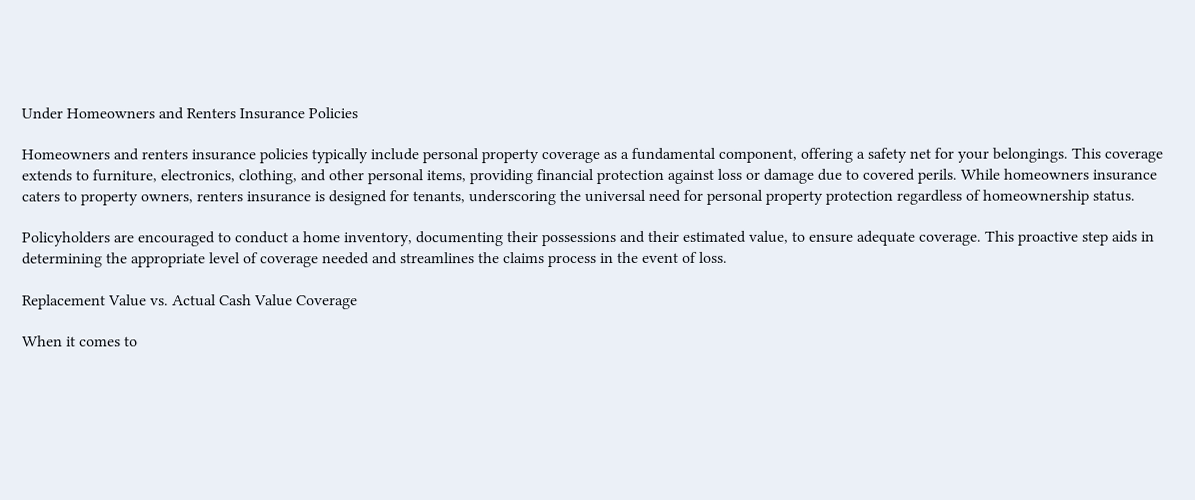Under Homeowners and Renters Insurance Policies

Homeowners and renters insurance policies typically include personal property coverage as a fundamental component, offering a safety net for your belongings. This coverage extends to furniture, electronics, clothing, and other personal items, providing financial protection against loss or damage due to covered perils. While homeowners insurance caters to property owners, renters insurance is designed for tenants, underscoring the universal need for personal property protection regardless of homeownership status.

Policyholders are encouraged to conduct a home inventory, documenting their possessions and their estimated value, to ensure adequate coverage. This proactive step aids in determining the appropriate level of coverage needed and streamlines the claims process in the event of loss.

Replacement Value vs. Actual Cash Value Coverage

When it comes to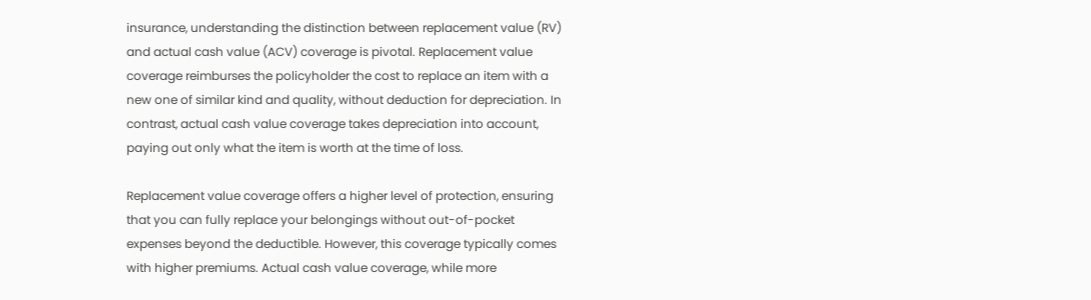insurance, understanding the distinction between replacement value (RV) and actual cash value (ACV) coverage is pivotal. Replacement value coverage reimburses the policyholder the cost to replace an item with a new one of similar kind and quality, without deduction for depreciation. In contrast, actual cash value coverage takes depreciation into account, paying out only what the item is worth at the time of loss.

Replacement value coverage offers a higher level of protection, ensuring that you can fully replace your belongings without out-of-pocket expenses beyond the deductible. However, this coverage typically comes with higher premiums. Actual cash value coverage, while more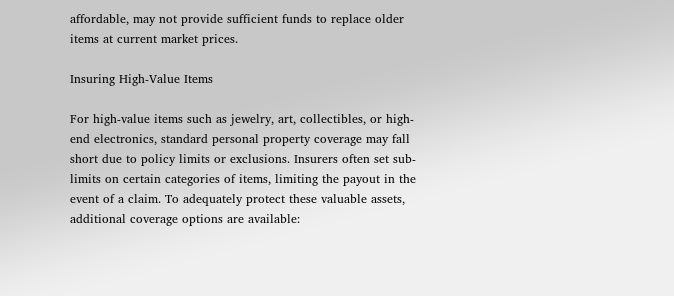affordable, may not provide sufficient funds to replace older items at current market prices.

Insuring High-Value Items

For high-value items such as jewelry, art, collectibles, or high-end electronics, standard personal property coverage may fall short due to policy limits or exclusions. Insurers often set sub-limits on certain categories of items, limiting the payout in the event of a claim. To adequately protect these valuable assets, additional coverage options are available: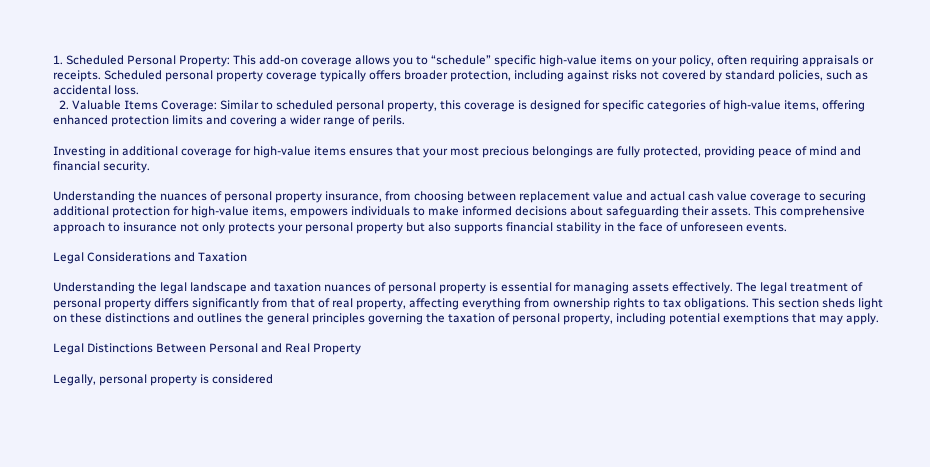1. Scheduled Personal Property: This add-on coverage allows you to “schedule” specific high-value items on your policy, often requiring appraisals or receipts. Scheduled personal property coverage typically offers broader protection, including against risks not covered by standard policies, such as accidental loss.
  2. Valuable Items Coverage: Similar to scheduled personal property, this coverage is designed for specific categories of high-value items, offering enhanced protection limits and covering a wider range of perils.

Investing in additional coverage for high-value items ensures that your most precious belongings are fully protected, providing peace of mind and financial security.

Understanding the nuances of personal property insurance, from choosing between replacement value and actual cash value coverage to securing additional protection for high-value items, empowers individuals to make informed decisions about safeguarding their assets. This comprehensive approach to insurance not only protects your personal property but also supports financial stability in the face of unforeseen events.

Legal Considerations and Taxation

Understanding the legal landscape and taxation nuances of personal property is essential for managing assets effectively. The legal treatment of personal property differs significantly from that of real property, affecting everything from ownership rights to tax obligations. This section sheds light on these distinctions and outlines the general principles governing the taxation of personal property, including potential exemptions that may apply.

Legal Distinctions Between Personal and Real Property

Legally, personal property is considered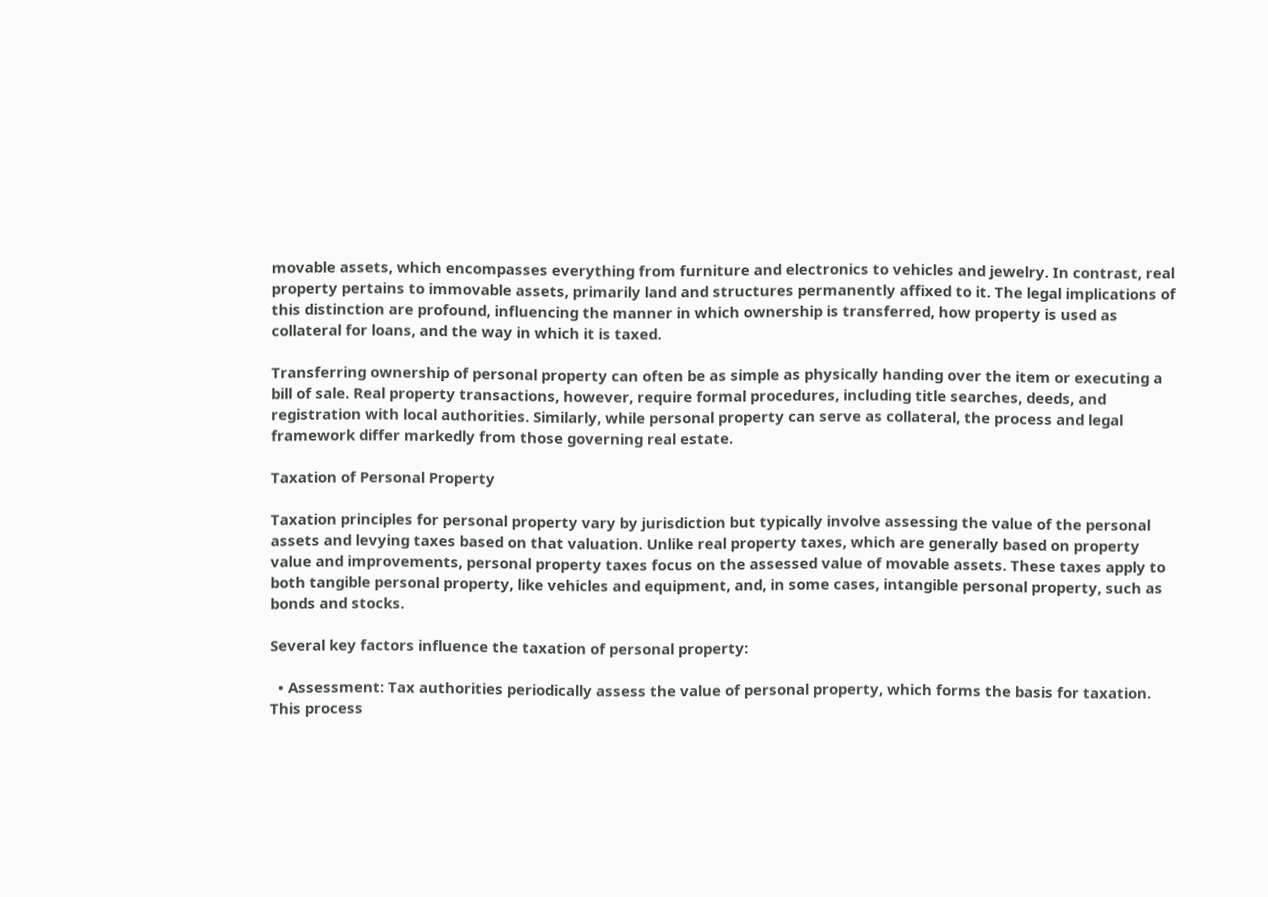movable assets, which encompasses everything from furniture and electronics to vehicles and jewelry. In contrast, real property pertains to immovable assets, primarily land and structures permanently affixed to it. The legal implications of this distinction are profound, influencing the manner in which ownership is transferred, how property is used as collateral for loans, and the way in which it is taxed.

Transferring ownership of personal property can often be as simple as physically handing over the item or executing a bill of sale. Real property transactions, however, require formal procedures, including title searches, deeds, and registration with local authorities. Similarly, while personal property can serve as collateral, the process and legal framework differ markedly from those governing real estate.

Taxation of Personal Property

Taxation principles for personal property vary by jurisdiction but typically involve assessing the value of the personal assets and levying taxes based on that valuation. Unlike real property taxes, which are generally based on property value and improvements, personal property taxes focus on the assessed value of movable assets. These taxes apply to both tangible personal property, like vehicles and equipment, and, in some cases, intangible personal property, such as bonds and stocks.

Several key factors influence the taxation of personal property:

  • Assessment: Tax authorities periodically assess the value of personal property, which forms the basis for taxation. This process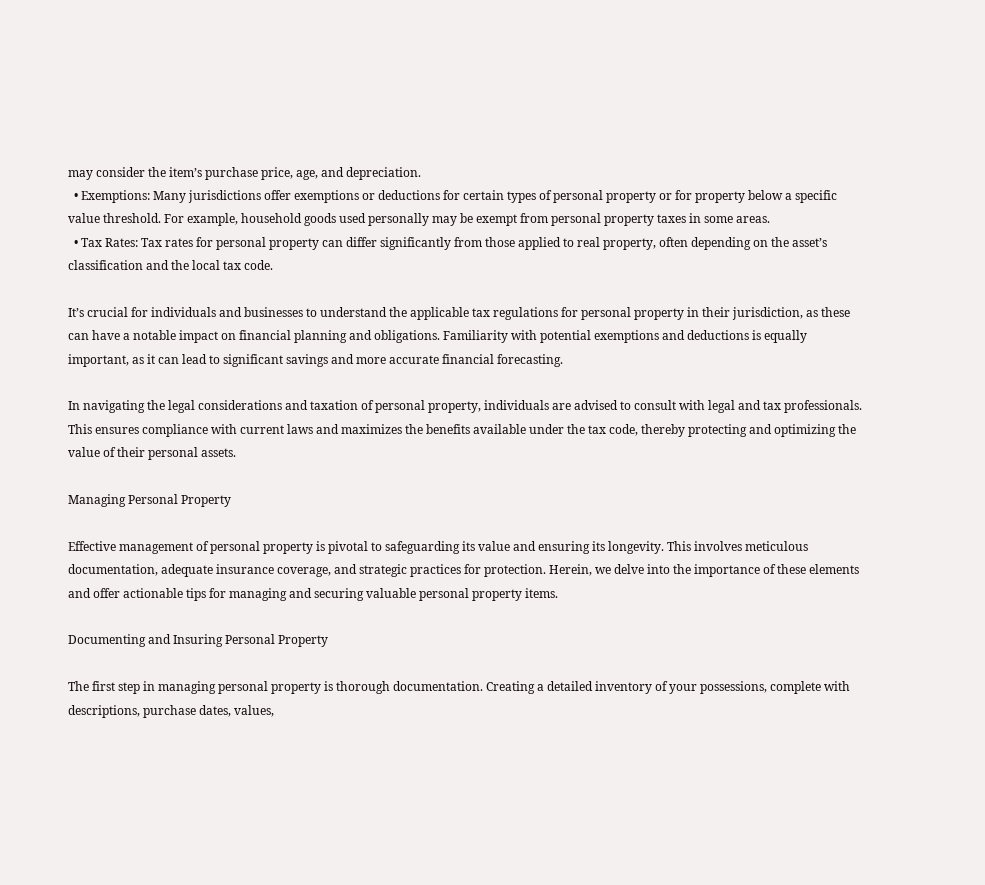may consider the item’s purchase price, age, and depreciation.
  • Exemptions: Many jurisdictions offer exemptions or deductions for certain types of personal property or for property below a specific value threshold. For example, household goods used personally may be exempt from personal property taxes in some areas.
  • Tax Rates: Tax rates for personal property can differ significantly from those applied to real property, often depending on the asset’s classification and the local tax code.

It’s crucial for individuals and businesses to understand the applicable tax regulations for personal property in their jurisdiction, as these can have a notable impact on financial planning and obligations. Familiarity with potential exemptions and deductions is equally important, as it can lead to significant savings and more accurate financial forecasting.

In navigating the legal considerations and taxation of personal property, individuals are advised to consult with legal and tax professionals. This ensures compliance with current laws and maximizes the benefits available under the tax code, thereby protecting and optimizing the value of their personal assets.

Managing Personal Property

Effective management of personal property is pivotal to safeguarding its value and ensuring its longevity. This involves meticulous documentation, adequate insurance coverage, and strategic practices for protection. Herein, we delve into the importance of these elements and offer actionable tips for managing and securing valuable personal property items.

Documenting and Insuring Personal Property

The first step in managing personal property is thorough documentation. Creating a detailed inventory of your possessions, complete with descriptions, purchase dates, values,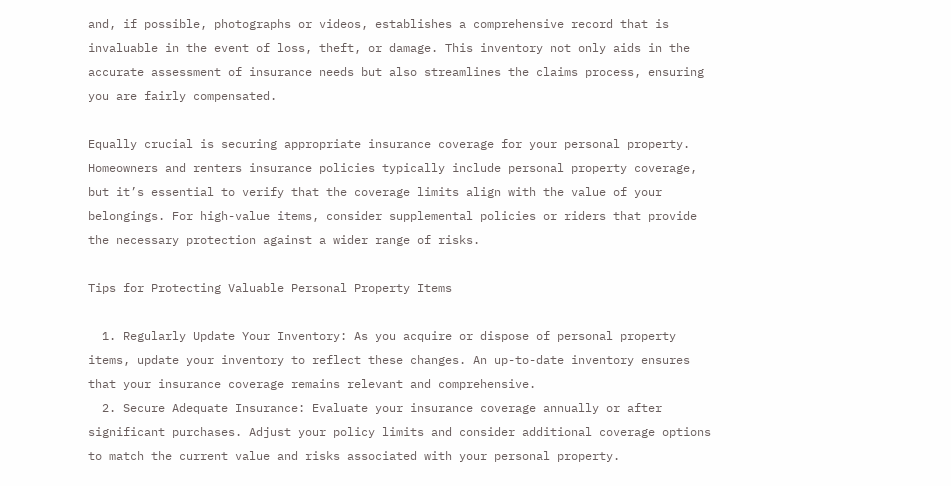and, if possible, photographs or videos, establishes a comprehensive record that is invaluable in the event of loss, theft, or damage. This inventory not only aids in the accurate assessment of insurance needs but also streamlines the claims process, ensuring you are fairly compensated.

Equally crucial is securing appropriate insurance coverage for your personal property. Homeowners and renters insurance policies typically include personal property coverage, but it’s essential to verify that the coverage limits align with the value of your belongings. For high-value items, consider supplemental policies or riders that provide the necessary protection against a wider range of risks.

Tips for Protecting Valuable Personal Property Items

  1. Regularly Update Your Inventory: As you acquire or dispose of personal property items, update your inventory to reflect these changes. An up-to-date inventory ensures that your insurance coverage remains relevant and comprehensive.
  2. Secure Adequate Insurance: Evaluate your insurance coverage annually or after significant purchases. Adjust your policy limits and consider additional coverage options to match the current value and risks associated with your personal property.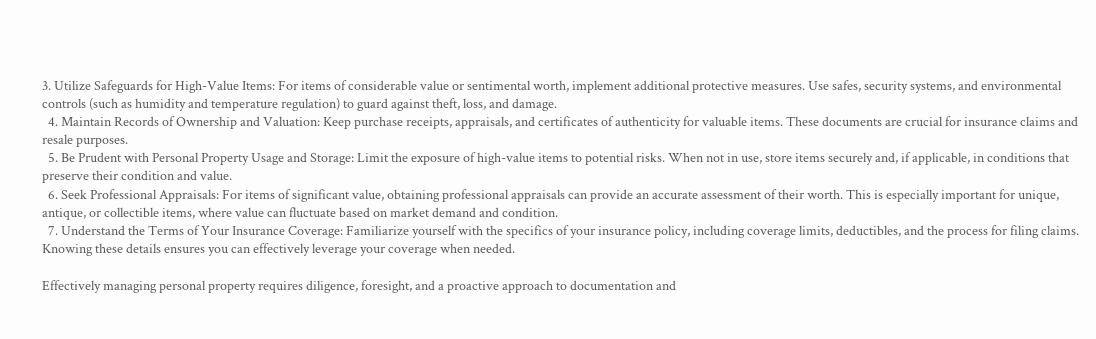3. Utilize Safeguards for High-Value Items: For items of considerable value or sentimental worth, implement additional protective measures. Use safes, security systems, and environmental controls (such as humidity and temperature regulation) to guard against theft, loss, and damage.
  4. Maintain Records of Ownership and Valuation: Keep purchase receipts, appraisals, and certificates of authenticity for valuable items. These documents are crucial for insurance claims and resale purposes.
  5. Be Prudent with Personal Property Usage and Storage: Limit the exposure of high-value items to potential risks. When not in use, store items securely and, if applicable, in conditions that preserve their condition and value.
  6. Seek Professional Appraisals: For items of significant value, obtaining professional appraisals can provide an accurate assessment of their worth. This is especially important for unique, antique, or collectible items, where value can fluctuate based on market demand and condition.
  7. Understand the Terms of Your Insurance Coverage: Familiarize yourself with the specifics of your insurance policy, including coverage limits, deductibles, and the process for filing claims. Knowing these details ensures you can effectively leverage your coverage when needed.

Effectively managing personal property requires diligence, foresight, and a proactive approach to documentation and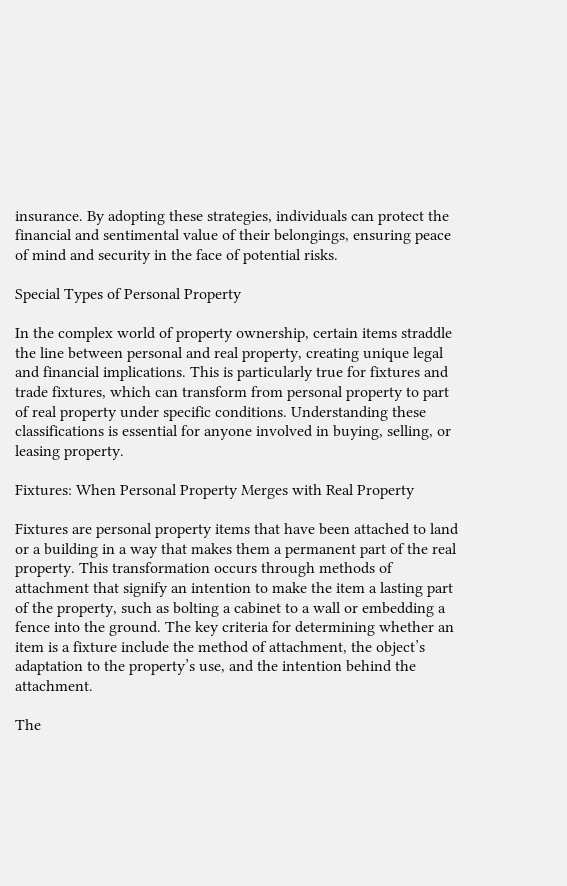insurance. By adopting these strategies, individuals can protect the financial and sentimental value of their belongings, ensuring peace of mind and security in the face of potential risks.

Special Types of Personal Property

In the complex world of property ownership, certain items straddle the line between personal and real property, creating unique legal and financial implications. This is particularly true for fixtures and trade fixtures, which can transform from personal property to part of real property under specific conditions. Understanding these classifications is essential for anyone involved in buying, selling, or leasing property.

Fixtures: When Personal Property Merges with Real Property

Fixtures are personal property items that have been attached to land or a building in a way that makes them a permanent part of the real property. This transformation occurs through methods of attachment that signify an intention to make the item a lasting part of the property, such as bolting a cabinet to a wall or embedding a fence into the ground. The key criteria for determining whether an item is a fixture include the method of attachment, the object’s adaptation to the property’s use, and the intention behind the attachment.

The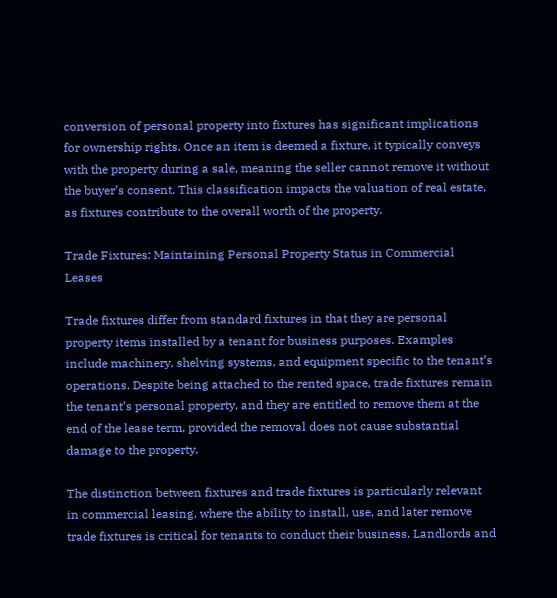conversion of personal property into fixtures has significant implications for ownership rights. Once an item is deemed a fixture, it typically conveys with the property during a sale, meaning the seller cannot remove it without the buyer’s consent. This classification impacts the valuation of real estate, as fixtures contribute to the overall worth of the property.

Trade Fixtures: Maintaining Personal Property Status in Commercial Leases

Trade fixtures differ from standard fixtures in that they are personal property items installed by a tenant for business purposes. Examples include machinery, shelving systems, and equipment specific to the tenant’s operations. Despite being attached to the rented space, trade fixtures remain the tenant’s personal property, and they are entitled to remove them at the end of the lease term, provided the removal does not cause substantial damage to the property.

The distinction between fixtures and trade fixtures is particularly relevant in commercial leasing, where the ability to install, use, and later remove trade fixtures is critical for tenants to conduct their business. Landlords and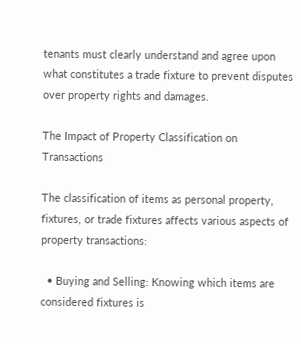tenants must clearly understand and agree upon what constitutes a trade fixture to prevent disputes over property rights and damages.

The Impact of Property Classification on Transactions

The classification of items as personal property, fixtures, or trade fixtures affects various aspects of property transactions:

  • Buying and Selling: Knowing which items are considered fixtures is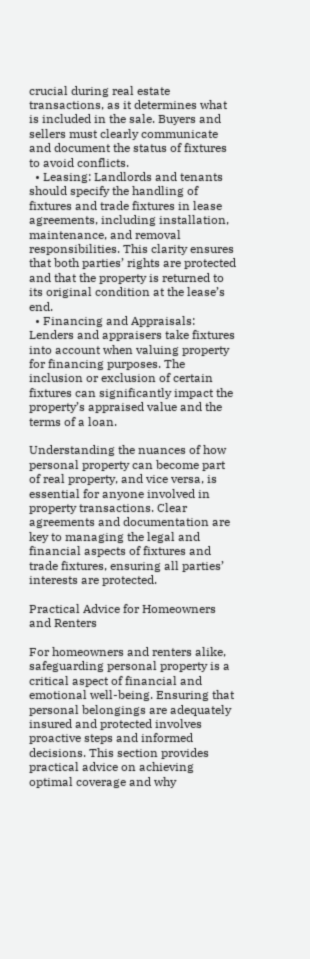crucial during real estate transactions, as it determines what is included in the sale. Buyers and sellers must clearly communicate and document the status of fixtures to avoid conflicts.
  • Leasing: Landlords and tenants should specify the handling of fixtures and trade fixtures in lease agreements, including installation, maintenance, and removal responsibilities. This clarity ensures that both parties’ rights are protected and that the property is returned to its original condition at the lease’s end.
  • Financing and Appraisals: Lenders and appraisers take fixtures into account when valuing property for financing purposes. The inclusion or exclusion of certain fixtures can significantly impact the property’s appraised value and the terms of a loan.

Understanding the nuances of how personal property can become part of real property, and vice versa, is essential for anyone involved in property transactions. Clear agreements and documentation are key to managing the legal and financial aspects of fixtures and trade fixtures, ensuring all parties’ interests are protected.

Practical Advice for Homeowners and Renters

For homeowners and renters alike, safeguarding personal property is a critical aspect of financial and emotional well-being. Ensuring that personal belongings are adequately insured and protected involves proactive steps and informed decisions. This section provides practical advice on achieving optimal coverage and why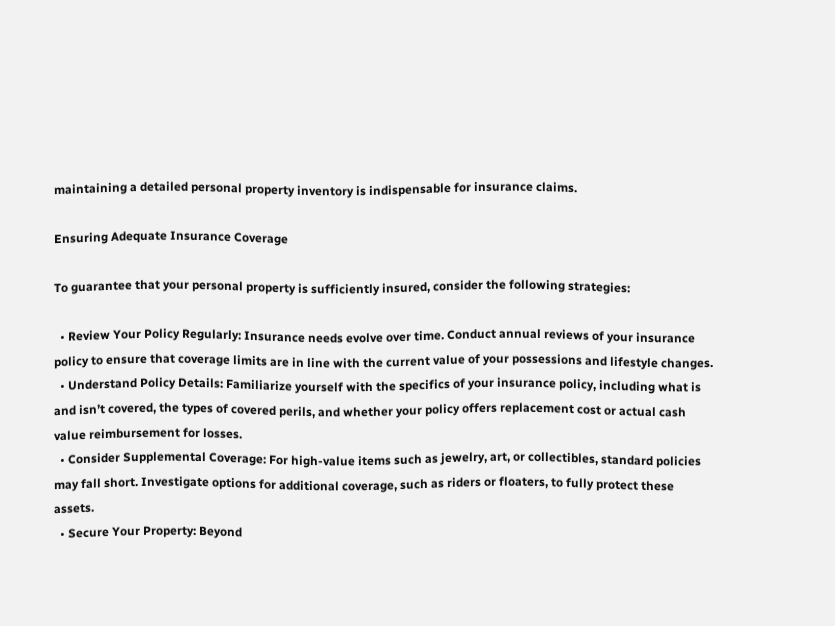maintaining a detailed personal property inventory is indispensable for insurance claims.

Ensuring Adequate Insurance Coverage

To guarantee that your personal property is sufficiently insured, consider the following strategies:

  • Review Your Policy Regularly: Insurance needs evolve over time. Conduct annual reviews of your insurance policy to ensure that coverage limits are in line with the current value of your possessions and lifestyle changes.
  • Understand Policy Details: Familiarize yourself with the specifics of your insurance policy, including what is and isn’t covered, the types of covered perils, and whether your policy offers replacement cost or actual cash value reimbursement for losses.
  • Consider Supplemental Coverage: For high-value items such as jewelry, art, or collectibles, standard policies may fall short. Investigate options for additional coverage, such as riders or floaters, to fully protect these assets.
  • Secure Your Property: Beyond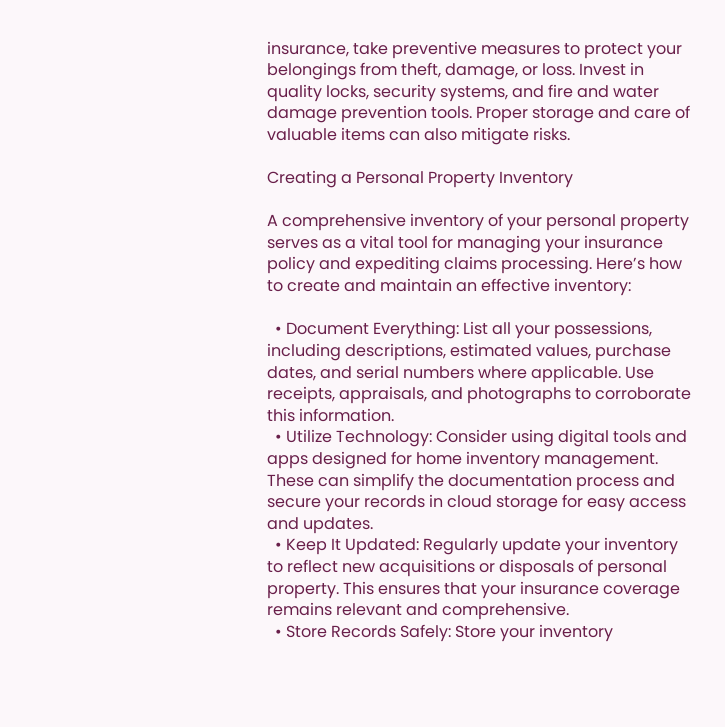insurance, take preventive measures to protect your belongings from theft, damage, or loss. Invest in quality locks, security systems, and fire and water damage prevention tools. Proper storage and care of valuable items can also mitigate risks.

Creating a Personal Property Inventory

A comprehensive inventory of your personal property serves as a vital tool for managing your insurance policy and expediting claims processing. Here’s how to create and maintain an effective inventory:

  • Document Everything: List all your possessions, including descriptions, estimated values, purchase dates, and serial numbers where applicable. Use receipts, appraisals, and photographs to corroborate this information.
  • Utilize Technology: Consider using digital tools and apps designed for home inventory management. These can simplify the documentation process and secure your records in cloud storage for easy access and updates.
  • Keep It Updated: Regularly update your inventory to reflect new acquisitions or disposals of personal property. This ensures that your insurance coverage remains relevant and comprehensive.
  • Store Records Safely: Store your inventory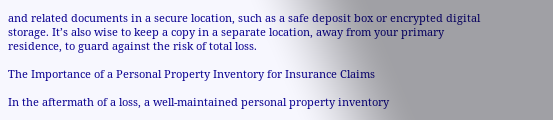and related documents in a secure location, such as a safe deposit box or encrypted digital storage. It’s also wise to keep a copy in a separate location, away from your primary residence, to guard against the risk of total loss.

The Importance of a Personal Property Inventory for Insurance Claims

In the aftermath of a loss, a well-maintained personal property inventory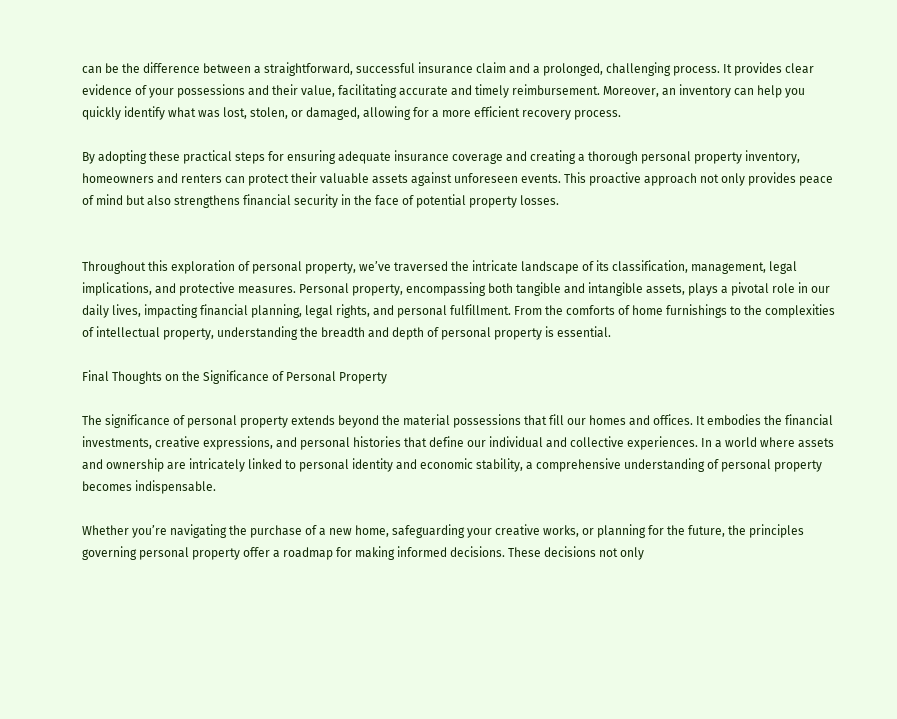can be the difference between a straightforward, successful insurance claim and a prolonged, challenging process. It provides clear evidence of your possessions and their value, facilitating accurate and timely reimbursement. Moreover, an inventory can help you quickly identify what was lost, stolen, or damaged, allowing for a more efficient recovery process.

By adopting these practical steps for ensuring adequate insurance coverage and creating a thorough personal property inventory, homeowners and renters can protect their valuable assets against unforeseen events. This proactive approach not only provides peace of mind but also strengthens financial security in the face of potential property losses.


Throughout this exploration of personal property, we’ve traversed the intricate landscape of its classification, management, legal implications, and protective measures. Personal property, encompassing both tangible and intangible assets, plays a pivotal role in our daily lives, impacting financial planning, legal rights, and personal fulfillment. From the comforts of home furnishings to the complexities of intellectual property, understanding the breadth and depth of personal property is essential.

Final Thoughts on the Significance of Personal Property

The significance of personal property extends beyond the material possessions that fill our homes and offices. It embodies the financial investments, creative expressions, and personal histories that define our individual and collective experiences. In a world where assets and ownership are intricately linked to personal identity and economic stability, a comprehensive understanding of personal property becomes indispensable.

Whether you’re navigating the purchase of a new home, safeguarding your creative works, or planning for the future, the principles governing personal property offer a roadmap for making informed decisions. These decisions not only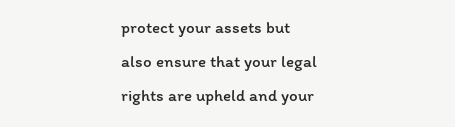protect your assets but also ensure that your legal rights are upheld and your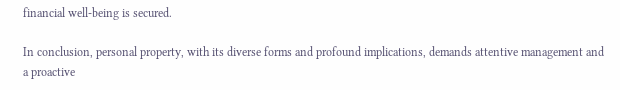financial well-being is secured.

In conclusion, personal property, with its diverse forms and profound implications, demands attentive management and a proactive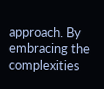approach. By embracing the complexities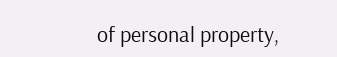of personal property,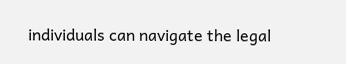individuals can navigate the legal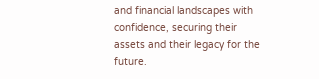and financial landscapes with confidence, securing their assets and their legacy for the future.